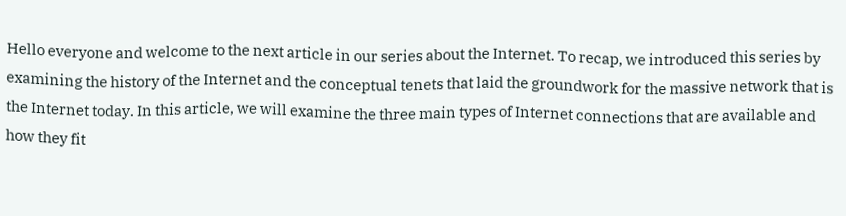Hello everyone and welcome to the next article in our series about the Internet. To recap, we introduced this series by examining the history of the Internet and the conceptual tenets that laid the groundwork for the massive network that is the Internet today. In this article, we will examine the three main types of Internet connections that are available and how they fit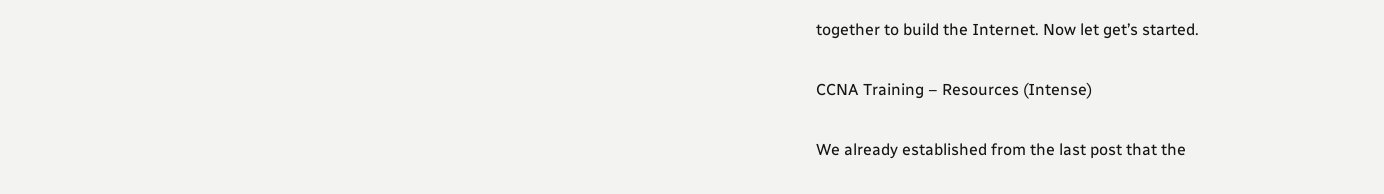together to build the Internet. Now let get’s started.

CCNA Training – Resources (Intense)

We already established from the last post that the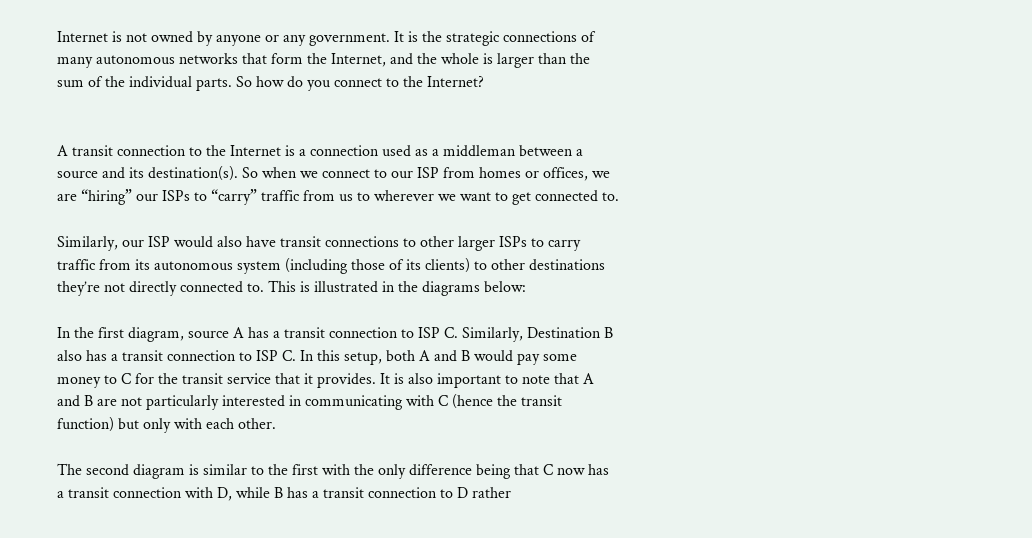Internet is not owned by anyone or any government. It is the strategic connections of many autonomous networks that form the Internet, and the whole is larger than the sum of the individual parts. So how do you connect to the Internet?


A transit connection to the Internet is a connection used as a middleman between a source and its destination(s). So when we connect to our ISP from homes or offices, we are “hiring” our ISPs to “carry” traffic from us to wherever we want to get connected to.

Similarly, our ISP would also have transit connections to other larger ISPs to carry traffic from its autonomous system (including those of its clients) to other destinations they’re not directly connected to. This is illustrated in the diagrams below:

In the first diagram, source A has a transit connection to ISP C. Similarly, Destination B also has a transit connection to ISP C. In this setup, both A and B would pay some money to C for the transit service that it provides. It is also important to note that A and B are not particularly interested in communicating with C (hence the transit function) but only with each other.

The second diagram is similar to the first with the only difference being that C now has a transit connection with D, while B has a transit connection to D rather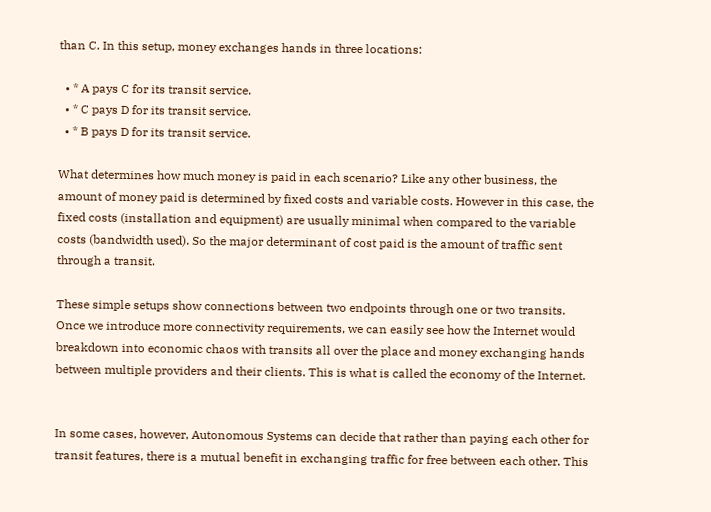than C. In this setup, money exchanges hands in three locations:

  • * A pays C for its transit service.
  • * C pays D for its transit service.
  • * B pays D for its transit service.

What determines how much money is paid in each scenario? Like any other business, the amount of money paid is determined by fixed costs and variable costs. However in this case, the fixed costs (installation and equipment) are usually minimal when compared to the variable costs (bandwidth used). So the major determinant of cost paid is the amount of traffic sent through a transit.

These simple setups show connections between two endpoints through one or two transits. Once we introduce more connectivity requirements, we can easily see how the Internet would breakdown into economic chaos with transits all over the place and money exchanging hands between multiple providers and their clients. This is what is called the economy of the Internet.


In some cases, however, Autonomous Systems can decide that rather than paying each other for transit features, there is a mutual benefit in exchanging traffic for free between each other. This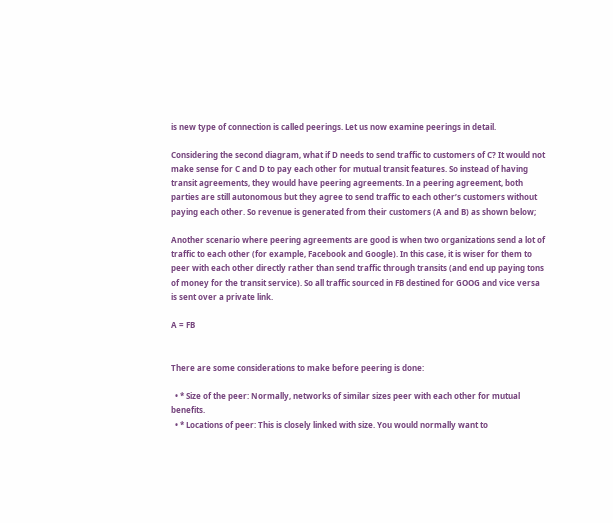is new type of connection is called peerings. Let us now examine peerings in detail.

Considering the second diagram, what if D needs to send traffic to customers of C? It would not make sense for C and D to pay each other for mutual transit features. So instead of having transit agreements, they would have peering agreements. In a peering agreement, both parties are still autonomous but they agree to send traffic to each other’s customers without paying each other. So revenue is generated from their customers (A and B) as shown below;

Another scenario where peering agreements are good is when two organizations send a lot of traffic to each other (for example, Facebook and Google). In this case, it is wiser for them to peer with each other directly rather than send traffic through transits (and end up paying tons of money for the transit service). So all traffic sourced in FB destined for GOOG and vice versa is sent over a private link.

A = FB


There are some considerations to make before peering is done:

  • * Size of the peer: Normally, networks of similar sizes peer with each other for mutual benefits.
  • * Locations of peer: This is closely linked with size. You would normally want to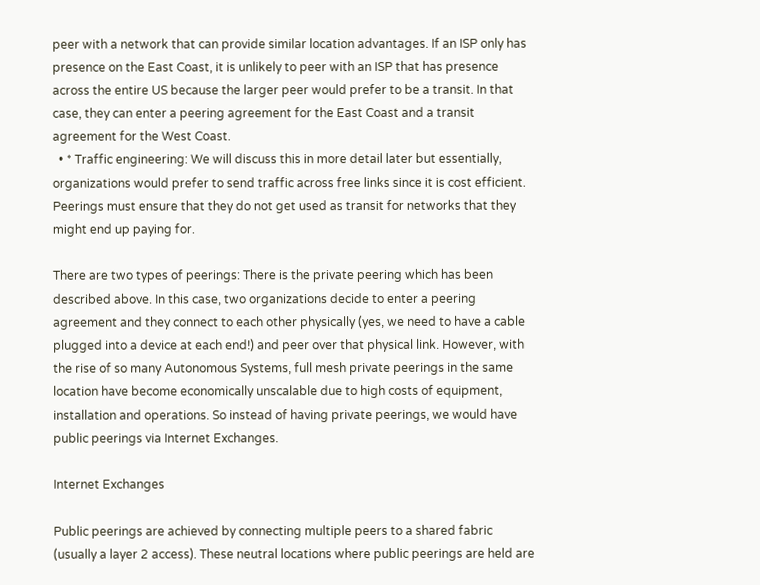peer with a network that can provide similar location advantages. If an ISP only has presence on the East Coast, it is unlikely to peer with an ISP that has presence across the entire US because the larger peer would prefer to be a transit. In that case, they can enter a peering agreement for the East Coast and a transit agreement for the West Coast.
  • * Traffic engineering: We will discuss this in more detail later but essentially, organizations would prefer to send traffic across free links since it is cost efficient. Peerings must ensure that they do not get used as transit for networks that they might end up paying for.

There are two types of peerings: There is the private peering which has been described above. In this case, two organizations decide to enter a peering agreement and they connect to each other physically (yes, we need to have a cable plugged into a device at each end!) and peer over that physical link. However, with the rise of so many Autonomous Systems, full mesh private peerings in the same location have become economically unscalable due to high costs of equipment, installation and operations. So instead of having private peerings, we would have public peerings via Internet Exchanges.

Internet Exchanges

Public peerings are achieved by connecting multiple peers to a shared fabric (usually a layer 2 access). These neutral locations where public peerings are held are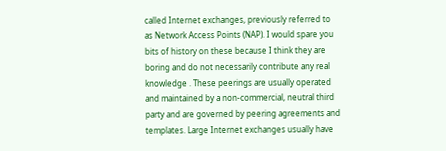called Internet exchanges, previously referred to as Network Access Points (NAP). I would spare you bits of history on these because I think they are boring and do not necessarily contribute any real knowledge . These peerings are usually operated and maintained by a non-commercial, neutral third party and are governed by peering agreements and templates. Large Internet exchanges usually have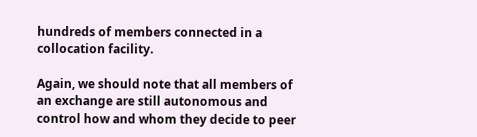hundreds of members connected in a collocation facility.

Again, we should note that all members of an exchange are still autonomous and control how and whom they decide to peer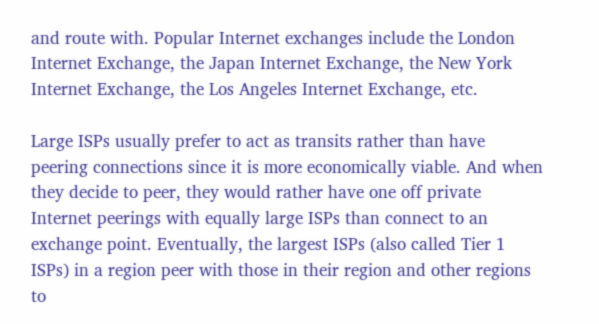and route with. Popular Internet exchanges include the London Internet Exchange, the Japan Internet Exchange, the New York Internet Exchange, the Los Angeles Internet Exchange, etc.

Large ISPs usually prefer to act as transits rather than have peering connections since it is more economically viable. And when they decide to peer, they would rather have one off private Internet peerings with equally large ISPs than connect to an exchange point. Eventually, the largest ISPs (also called Tier 1 ISPs) in a region peer with those in their region and other regions to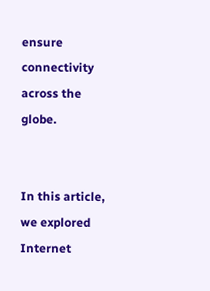ensure connectivity across the globe.


In this article, we explored Internet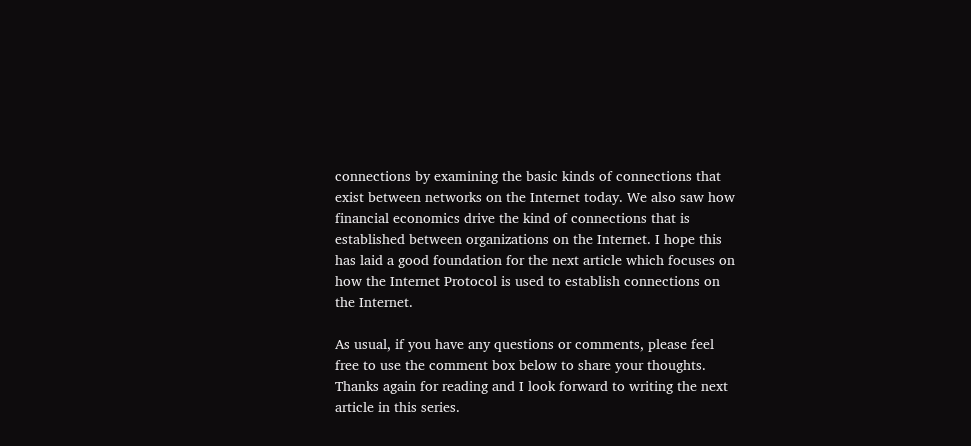connections by examining the basic kinds of connections that exist between networks on the Internet today. We also saw how financial economics drive the kind of connections that is established between organizations on the Internet. I hope this has laid a good foundation for the next article which focuses on how the Internet Protocol is used to establish connections on the Internet.

As usual, if you have any questions or comments, please feel free to use the comment box below to share your thoughts. Thanks again for reading and I look forward to writing the next article in this series.